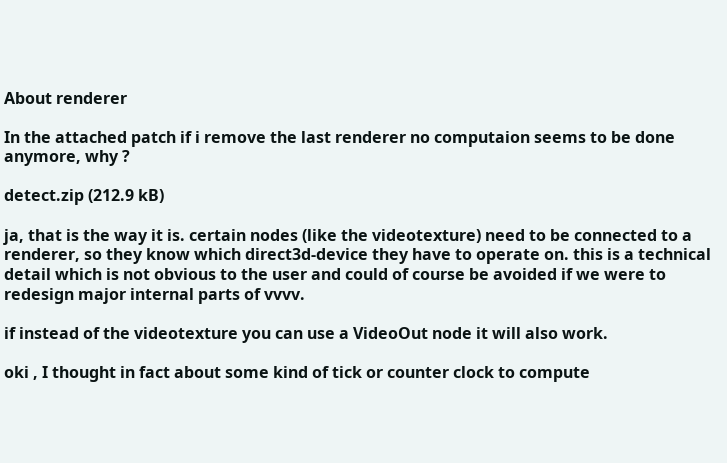About renderer

In the attached patch if i remove the last renderer no computaion seems to be done anymore, why ?

detect.zip (212.9 kB)

ja, that is the way it is. certain nodes (like the videotexture) need to be connected to a renderer, so they know which direct3d-device they have to operate on. this is a technical detail which is not obvious to the user and could of course be avoided if we were to redesign major internal parts of vvvv.

if instead of the videotexture you can use a VideoOut node it will also work.

oki , I thought in fact about some kind of tick or counter clock to compute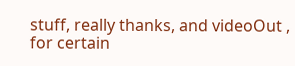stuff, really thanks, and videoOut , for certain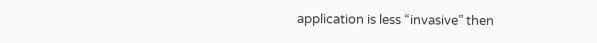application is less “invasive” then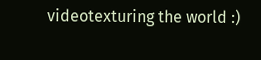videotexturing the world :)